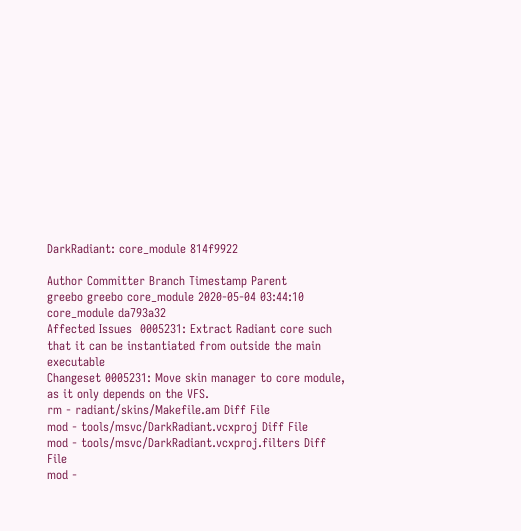DarkRadiant: core_module 814f9922

Author Committer Branch Timestamp Parent
greebo greebo core_module 2020-05-04 03:44:10 core_module da793a32
Affected Issues  0005231: Extract Radiant core such that it can be instantiated from outside the main executable
Changeset 0005231: Move skin manager to core module, as it only depends on the VFS.
rm - radiant/skins/Makefile.am Diff File
mod - tools/msvc/DarkRadiant.vcxproj Diff File
mod - tools/msvc/DarkRadiant.vcxproj.filters Diff File
mod -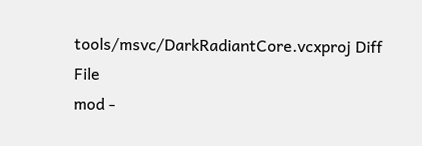tools/msvc/DarkRadiantCore.vcxproj Diff File
mod -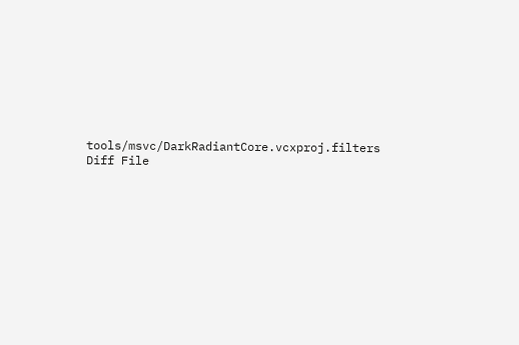tools/msvc/DarkRadiantCore.vcxproj.filters Diff File